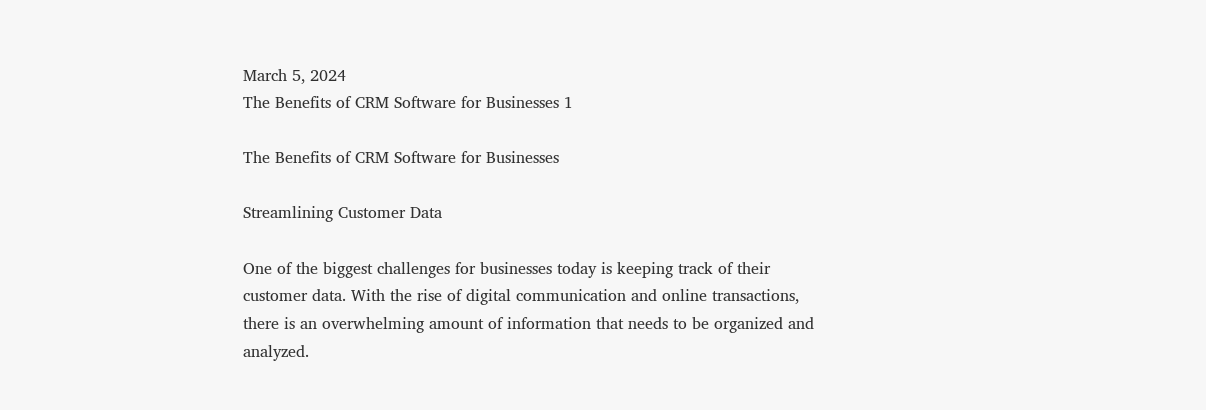March 5, 2024
The Benefits of CRM Software for Businesses 1

The Benefits of CRM Software for Businesses

Streamlining Customer Data

One of the biggest challenges for businesses today is keeping track of their customer data. With the rise of digital communication and online transactions, there is an overwhelming amount of information that needs to be organized and analyzed.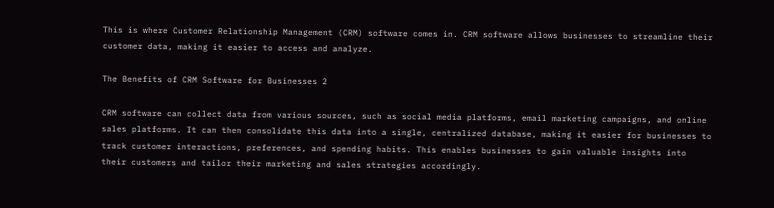This is where Customer Relationship Management (CRM) software comes in. CRM software allows businesses to streamline their customer data, making it easier to access and analyze.

The Benefits of CRM Software for Businesses 2

CRM software can collect data from various sources, such as social media platforms, email marketing campaigns, and online sales platforms. It can then consolidate this data into a single, centralized database, making it easier for businesses to track customer interactions, preferences, and spending habits. This enables businesses to gain valuable insights into their customers and tailor their marketing and sales strategies accordingly.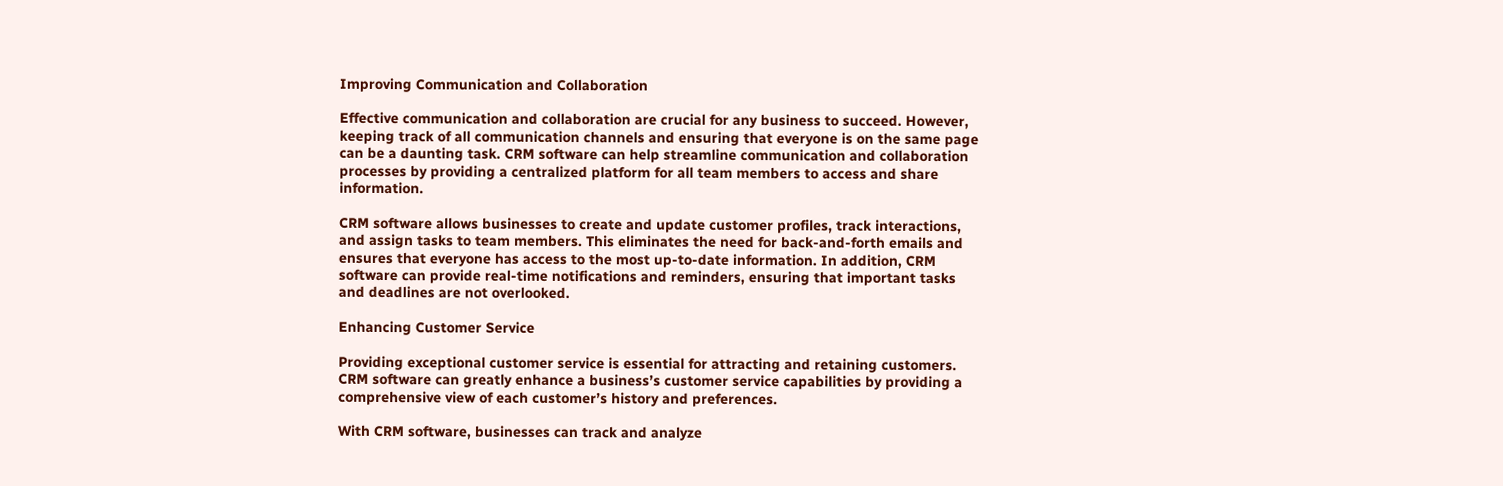Improving Communication and Collaboration

Effective communication and collaboration are crucial for any business to succeed. However, keeping track of all communication channels and ensuring that everyone is on the same page can be a daunting task. CRM software can help streamline communication and collaboration processes by providing a centralized platform for all team members to access and share information.

CRM software allows businesses to create and update customer profiles, track interactions, and assign tasks to team members. This eliminates the need for back-and-forth emails and ensures that everyone has access to the most up-to-date information. In addition, CRM software can provide real-time notifications and reminders, ensuring that important tasks and deadlines are not overlooked.

Enhancing Customer Service

Providing exceptional customer service is essential for attracting and retaining customers. CRM software can greatly enhance a business’s customer service capabilities by providing a comprehensive view of each customer’s history and preferences.

With CRM software, businesses can track and analyze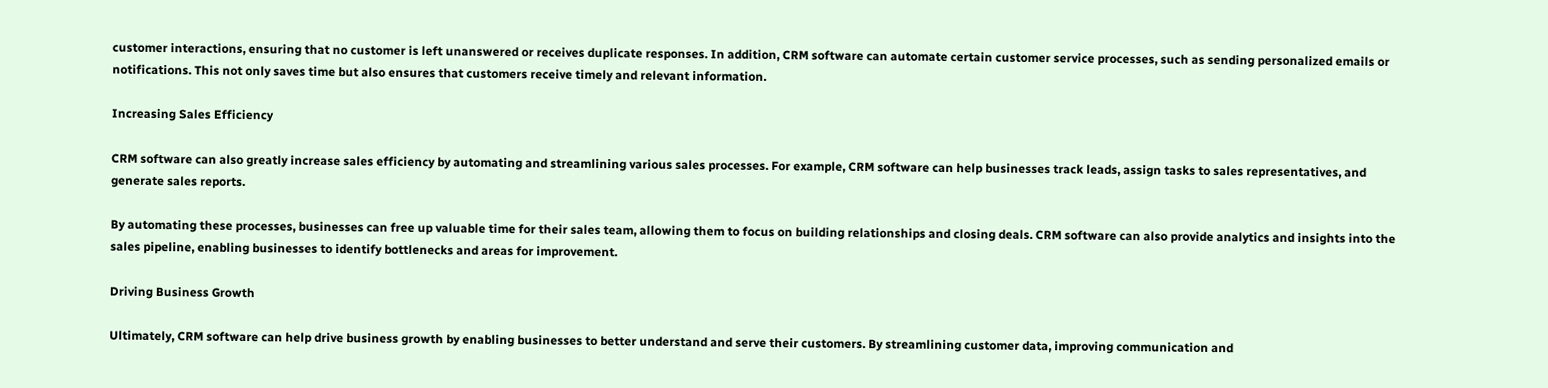customer interactions, ensuring that no customer is left unanswered or receives duplicate responses. In addition, CRM software can automate certain customer service processes, such as sending personalized emails or notifications. This not only saves time but also ensures that customers receive timely and relevant information.

Increasing Sales Efficiency

CRM software can also greatly increase sales efficiency by automating and streamlining various sales processes. For example, CRM software can help businesses track leads, assign tasks to sales representatives, and generate sales reports.

By automating these processes, businesses can free up valuable time for their sales team, allowing them to focus on building relationships and closing deals. CRM software can also provide analytics and insights into the sales pipeline, enabling businesses to identify bottlenecks and areas for improvement.

Driving Business Growth

Ultimately, CRM software can help drive business growth by enabling businesses to better understand and serve their customers. By streamlining customer data, improving communication and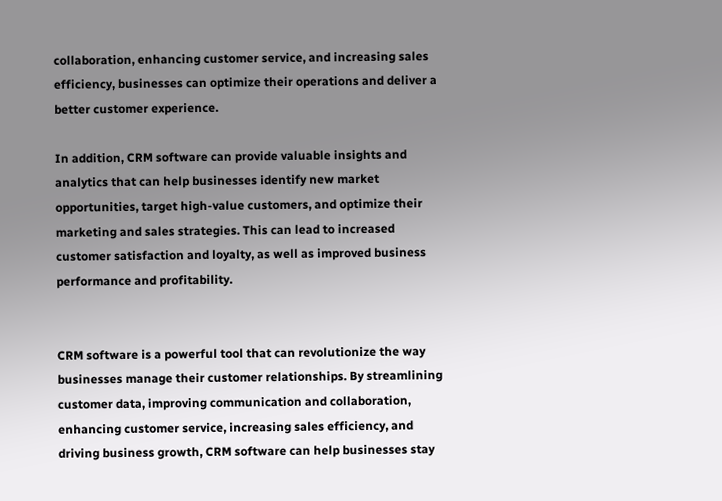collaboration, enhancing customer service, and increasing sales efficiency, businesses can optimize their operations and deliver a better customer experience.

In addition, CRM software can provide valuable insights and analytics that can help businesses identify new market opportunities, target high-value customers, and optimize their marketing and sales strategies. This can lead to increased customer satisfaction and loyalty, as well as improved business performance and profitability.


CRM software is a powerful tool that can revolutionize the way businesses manage their customer relationships. By streamlining customer data, improving communication and collaboration, enhancing customer service, increasing sales efficiency, and driving business growth, CRM software can help businesses stay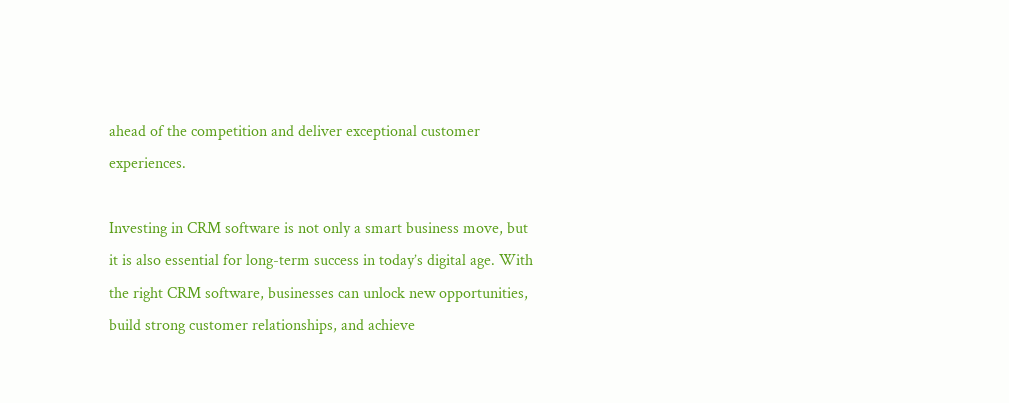ahead of the competition and deliver exceptional customer experiences.

Investing in CRM software is not only a smart business move, but it is also essential for long-term success in today’s digital age. With the right CRM software, businesses can unlock new opportunities, build strong customer relationships, and achieve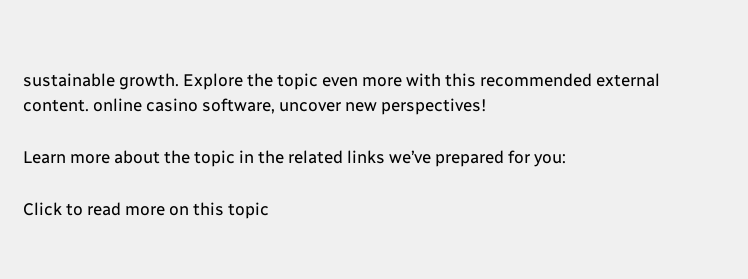sustainable growth. Explore the topic even more with this recommended external content. online casino software, uncover new perspectives!

Learn more about the topic in the related links we’ve prepared for you:

Click to read more on this topic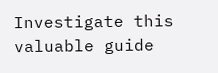Investigate this valuable guide